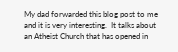My dad forwarded this blog post to me and it is very interesting.  It talks about an Atheist Church that has opened in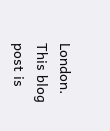London.  This blog post is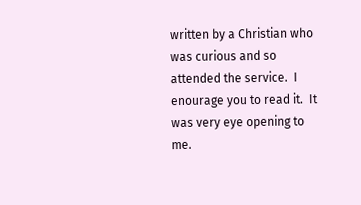written by a Christian who was curious and so attended the service.  I enourage you to read it.  It was very eye opening to me.